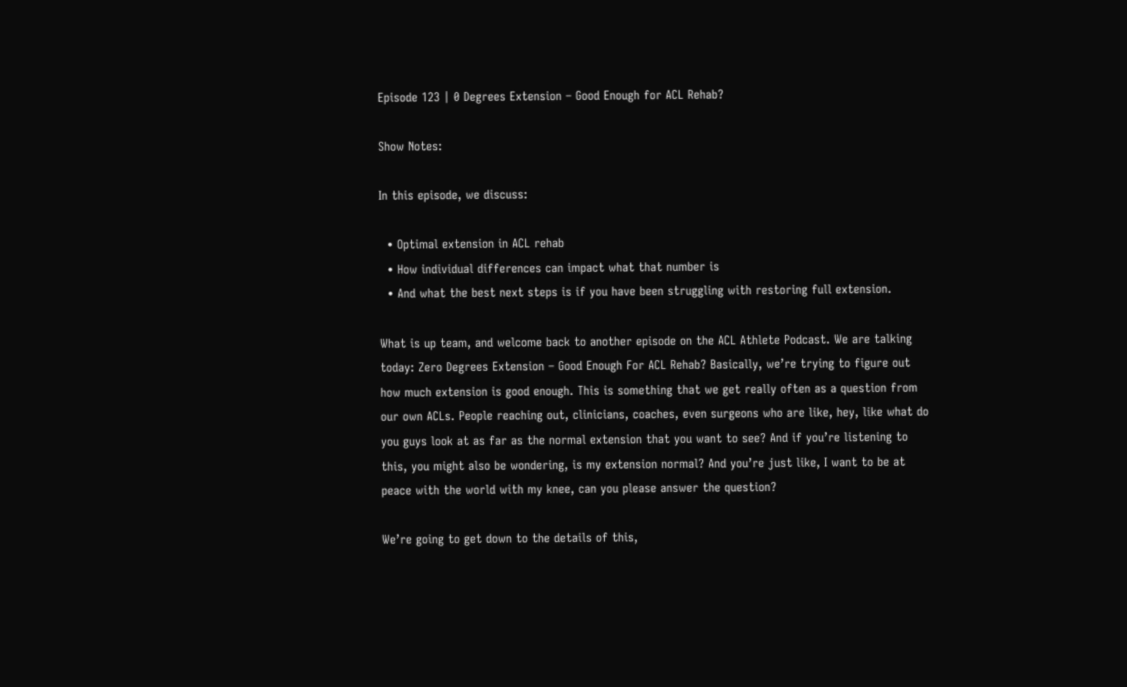Episode 123 | 0 Degrees Extension – Good Enough for ACL Rehab?

Show Notes:

In this episode, we discuss:

  • Optimal extension in ACL rehab
  • How individual differences can impact what that number is
  • And what the best next steps is if you have been struggling with restoring full extension.

What is up team, and welcome back to another episode on the ACL Athlete Podcast. We are talking today: Zero Degrees Extension – Good Enough For ACL Rehab? Basically, we’re trying to figure out how much extension is good enough. This is something that we get really often as a question from our own ACLs. People reaching out, clinicians, coaches, even surgeons who are like, hey, like what do you guys look at as far as the normal extension that you want to see? And if you’re listening to this, you might also be wondering, is my extension normal? And you’re just like, I want to be at peace with the world with my knee, can you please answer the question?

We’re going to get down to the details of this,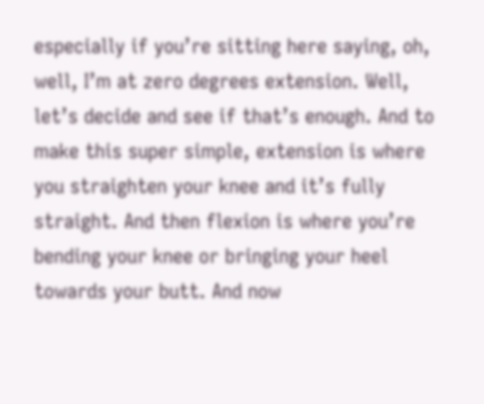especially if you’re sitting here saying, oh, well, I’m at zero degrees extension. Well, let’s decide and see if that’s enough. And to make this super simple, extension is where you straighten your knee and it’s fully straight. And then flexion is where you’re bending your knee or bringing your heel towards your butt. And now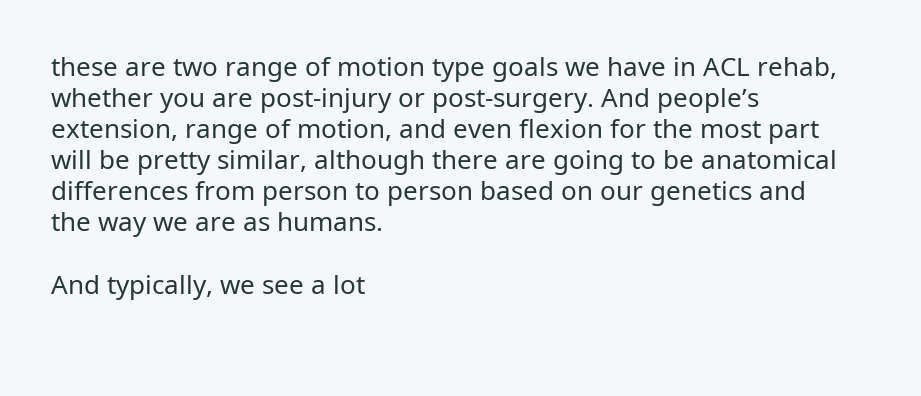these are two range of motion type goals we have in ACL rehab, whether you are post-injury or post-surgery. And people’s extension, range of motion, and even flexion for the most part will be pretty similar, although there are going to be anatomical differences from person to person based on our genetics and the way we are as humans.

And typically, we see a lot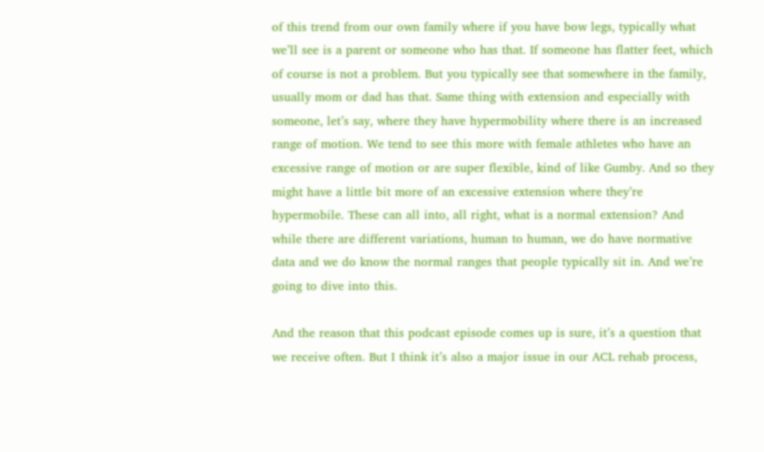of this trend from our own family where if you have bow legs, typically what we’ll see is a parent or someone who has that. If someone has flatter feet, which of course is not a problem. But you typically see that somewhere in the family, usually mom or dad has that. Same thing with extension and especially with someone, let’s say, where they have hypermobility where there is an increased range of motion. We tend to see this more with female athletes who have an excessive range of motion or are super flexible, kind of like Gumby. And so they might have a little bit more of an excessive extension where they’re hypermobile. These can all into, all right, what is a normal extension? And while there are different variations, human to human, we do have normative data and we do know the normal ranges that people typically sit in. And we’re going to dive into this.

And the reason that this podcast episode comes up is sure, it’s a question that we receive often. But I think it’s also a major issue in our ACL rehab process,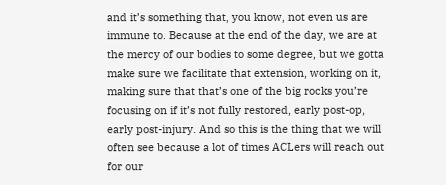and it’s something that, you know, not even us are immune to. Because at the end of the day, we are at the mercy of our bodies to some degree, but we gotta make sure we facilitate that extension, working on it, making sure that that’s one of the big rocks you’re focusing on if it’s not fully restored, early post-op, early post-injury. And so this is the thing that we will often see because a lot of times ACLers will reach out for our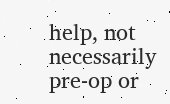help, not necessarily pre-op or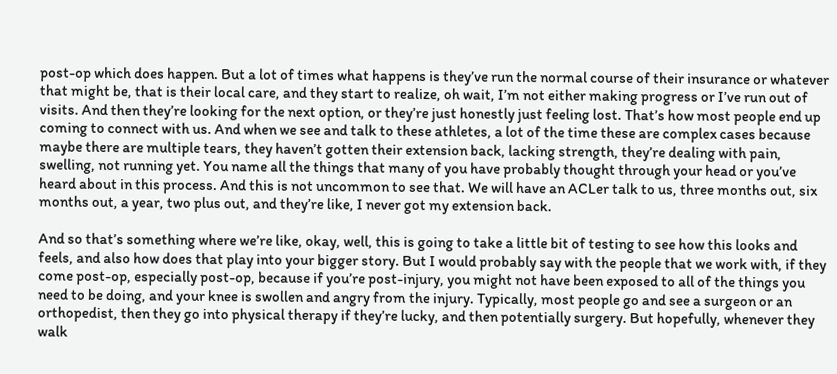post-op which does happen. But a lot of times what happens is they’ve run the normal course of their insurance or whatever that might be, that is their local care, and they start to realize, oh wait, I’m not either making progress or I’ve run out of visits. And then they’re looking for the next option, or they’re just honestly just feeling lost. That’s how most people end up coming to connect with us. And when we see and talk to these athletes, a lot of the time these are complex cases because maybe there are multiple tears, they haven’t gotten their extension back, lacking strength, they’re dealing with pain, swelling, not running yet. You name all the things that many of you have probably thought through your head or you’ve heard about in this process. And this is not uncommon to see that. We will have an ACLer talk to us, three months out, six months out, a year, two plus out, and they’re like, I never got my extension back.

And so that’s something where we’re like, okay, well, this is going to take a little bit of testing to see how this looks and feels, and also how does that play into your bigger story. But I would probably say with the people that we work with, if they come post-op, especially post-op, because if you’re post-injury, you might not have been exposed to all of the things you need to be doing, and your knee is swollen and angry from the injury. Typically, most people go and see a surgeon or an orthopedist, then they go into physical therapy if they’re lucky, and then potentially surgery. But hopefully, whenever they walk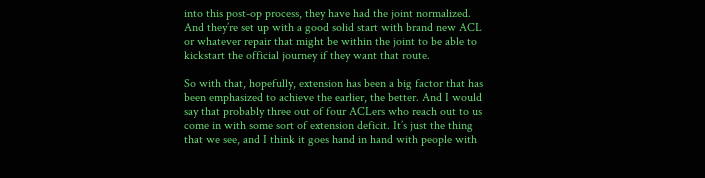into this post-op process, they have had the joint normalized. And they’re set up with a good solid start with brand new ACL or whatever repair that might be within the joint to be able to kickstart the official journey if they want that route.

So with that, hopefully, extension has been a big factor that has been emphasized to achieve the earlier, the better. And I would say that probably three out of four ACLers who reach out to us come in with some sort of extension deficit. It’s just the thing that we see, and I think it goes hand in hand with people with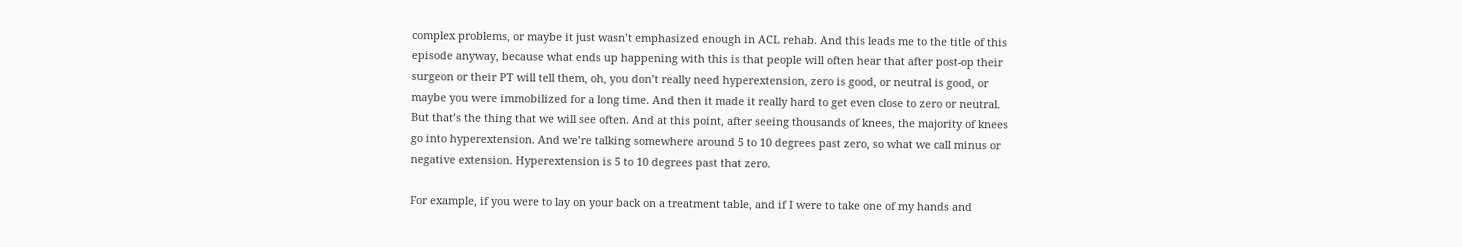complex problems, or maybe it just wasn’t emphasized enough in ACL rehab. And this leads me to the title of this episode anyway, because what ends up happening with this is that people will often hear that after post-op their surgeon or their PT will tell them, oh, you don’t really need hyperextension, zero is good, or neutral is good, or maybe you were immobilized for a long time. And then it made it really hard to get even close to zero or neutral. But that’s the thing that we will see often. And at this point, after seeing thousands of knees, the majority of knees go into hyperextension. And we’re talking somewhere around 5 to 10 degrees past zero, so what we call minus or negative extension. Hyperextension is 5 to 10 degrees past that zero.

For example, if you were to lay on your back on a treatment table, and if I were to take one of my hands and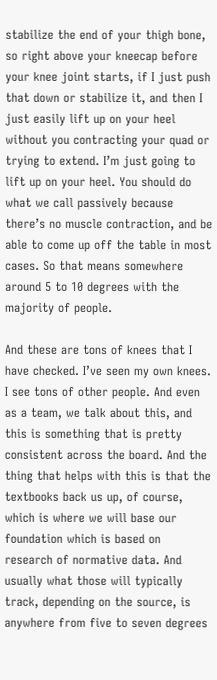stabilize the end of your thigh bone, so right above your kneecap before your knee joint starts, if I just push that down or stabilize it, and then I just easily lift up on your heel without you contracting your quad or trying to extend. I’m just going to lift up on your heel. You should do what we call passively because there’s no muscle contraction, and be able to come up off the table in most cases. So that means somewhere around 5 to 10 degrees with the majority of people.

And these are tons of knees that I have checked. I’ve seen my own knees. I see tons of other people. And even as a team, we talk about this, and this is something that is pretty consistent across the board. And the thing that helps with this is that the textbooks back us up, of course, which is where we will base our foundation which is based on research of normative data. And usually what those will typically track, depending on the source, is anywhere from five to seven degrees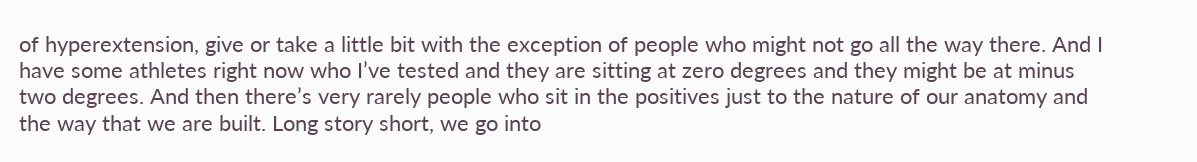of hyperextension, give or take a little bit with the exception of people who might not go all the way there. And I have some athletes right now who I’ve tested and they are sitting at zero degrees and they might be at minus two degrees. And then there’s very rarely people who sit in the positives just to the nature of our anatomy and the way that we are built. Long story short, we go into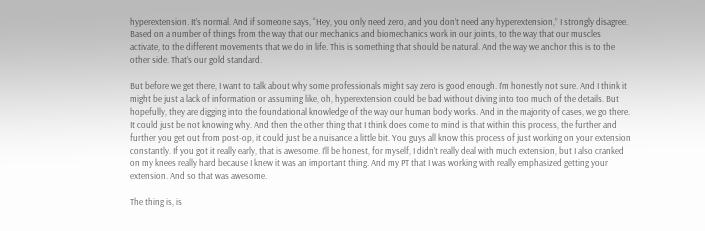hyperextension. It’s normal. And if someone says, “Hey, you only need zero, and you don’t need any hyperextension,” I strongly disagree. Based on a number of things from the way that our mechanics and biomechanics work in our joints, to the way that our muscles activate, to the different movements that we do in life. This is something that should be natural. And the way we anchor this is to the other side. That’s our gold standard.

But before we get there, I want to talk about why some professionals might say zero is good enough. I’m honestly not sure. And I think it might be just a lack of information or assuming like, oh, hyperextension could be bad without diving into too much of the details. But hopefully, they are digging into the foundational knowledge of the way our human body works. And in the majority of cases, we go there. It could just be not knowing why. And then the other thing that I think does come to mind is that within this process, the further and further you get out from post-op, it could just be a nuisance a little bit. You guys all know this process of just working on your extension constantly. If you got it really early, that is awesome. I’ll be honest, for myself, I didn’t really deal with much extension, but I also cranked on my knees really hard because I knew it was an important thing. And my PT that I was working with really emphasized getting your extension. And so that was awesome.

The thing is, is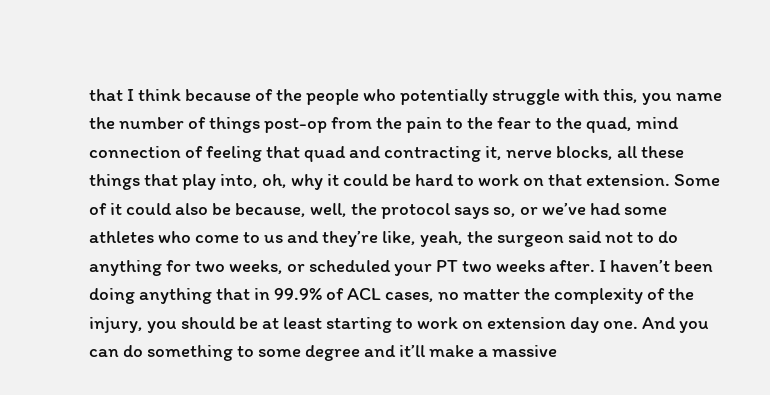that I think because of the people who potentially struggle with this, you name the number of things post-op from the pain to the fear to the quad, mind connection of feeling that quad and contracting it, nerve blocks, all these things that play into, oh, why it could be hard to work on that extension. Some of it could also be because, well, the protocol says so, or we’ve had some athletes who come to us and they’re like, yeah, the surgeon said not to do anything for two weeks, or scheduled your PT two weeks after. I haven’t been doing anything that in 99.9% of ACL cases, no matter the complexity of the injury, you should be at least starting to work on extension day one. And you can do something to some degree and it’ll make a massive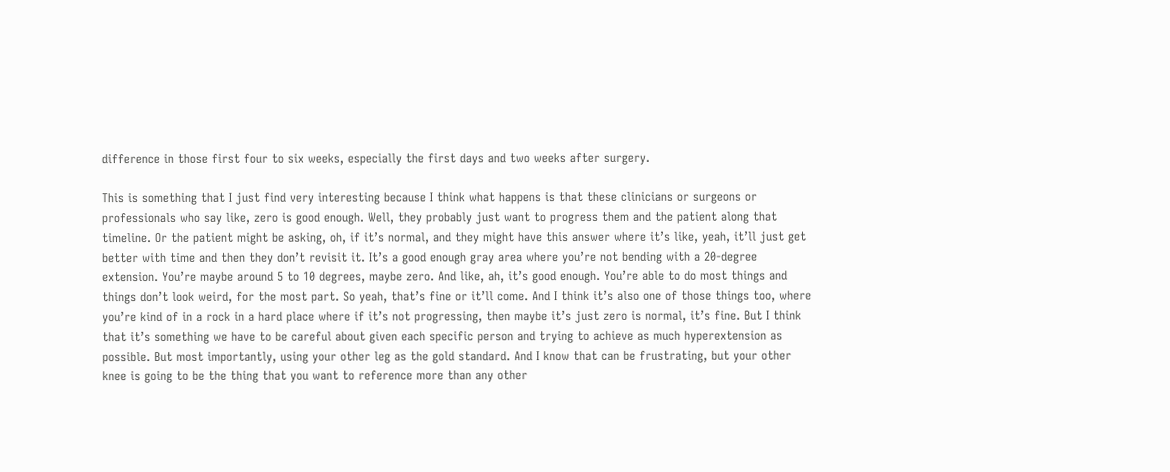difference in those first four to six weeks, especially the first days and two weeks after surgery.

This is something that I just find very interesting because I think what happens is that these clinicians or surgeons or professionals who say like, zero is good enough. Well, they probably just want to progress them and the patient along that timeline. Or the patient might be asking, oh, if it’s normal, and they might have this answer where it’s like, yeah, it’ll just get better with time and then they don’t revisit it. It’s a good enough gray area where you’re not bending with a 20-degree extension. You’re maybe around 5 to 10 degrees, maybe zero. And like, ah, it’s good enough. You’re able to do most things and things don’t look weird, for the most part. So yeah, that’s fine or it’ll come. And I think it’s also one of those things too, where you’re kind of in a rock in a hard place where if it’s not progressing, then maybe it’s just zero is normal, it’s fine. But I think that it’s something we have to be careful about given each specific person and trying to achieve as much hyperextension as possible. But most importantly, using your other leg as the gold standard. And I know that can be frustrating, but your other knee is going to be the thing that you want to reference more than any other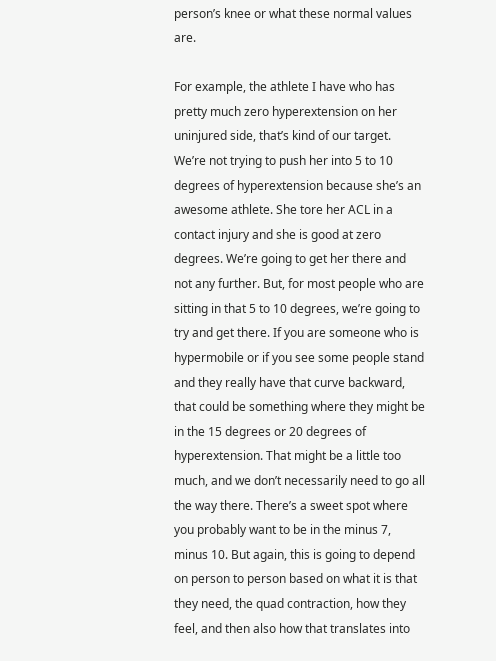person’s knee or what these normal values are.

For example, the athlete I have who has pretty much zero hyperextension on her uninjured side, that’s kind of our target. We’re not trying to push her into 5 to 10 degrees of hyperextension because she’s an awesome athlete. She tore her ACL in a contact injury and she is good at zero degrees. We’re going to get her there and not any further. But, for most people who are sitting in that 5 to 10 degrees, we’re going to try and get there. If you are someone who is hypermobile or if you see some people stand and they really have that curve backward, that could be something where they might be in the 15 degrees or 20 degrees of hyperextension. That might be a little too much, and we don’t necessarily need to go all the way there. There’s a sweet spot where you probably want to be in the minus 7, minus 10. But again, this is going to depend on person to person based on what it is that they need, the quad contraction, how they feel, and then also how that translates into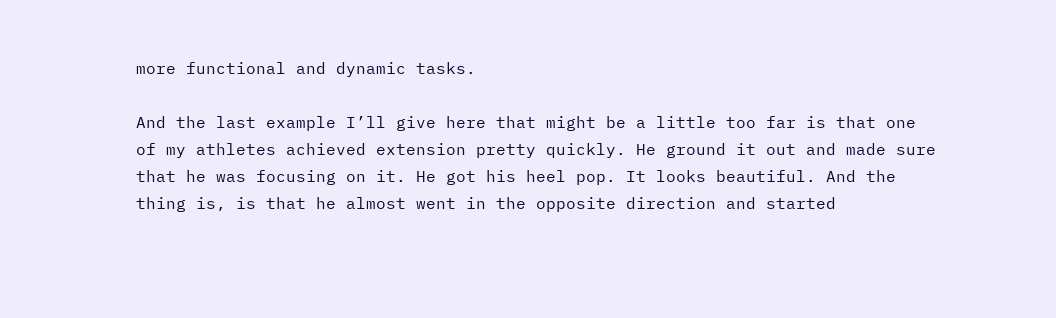more functional and dynamic tasks.

And the last example I’ll give here that might be a little too far is that one of my athletes achieved extension pretty quickly. He ground it out and made sure that he was focusing on it. He got his heel pop. It looks beautiful. And the thing is, is that he almost went in the opposite direction and started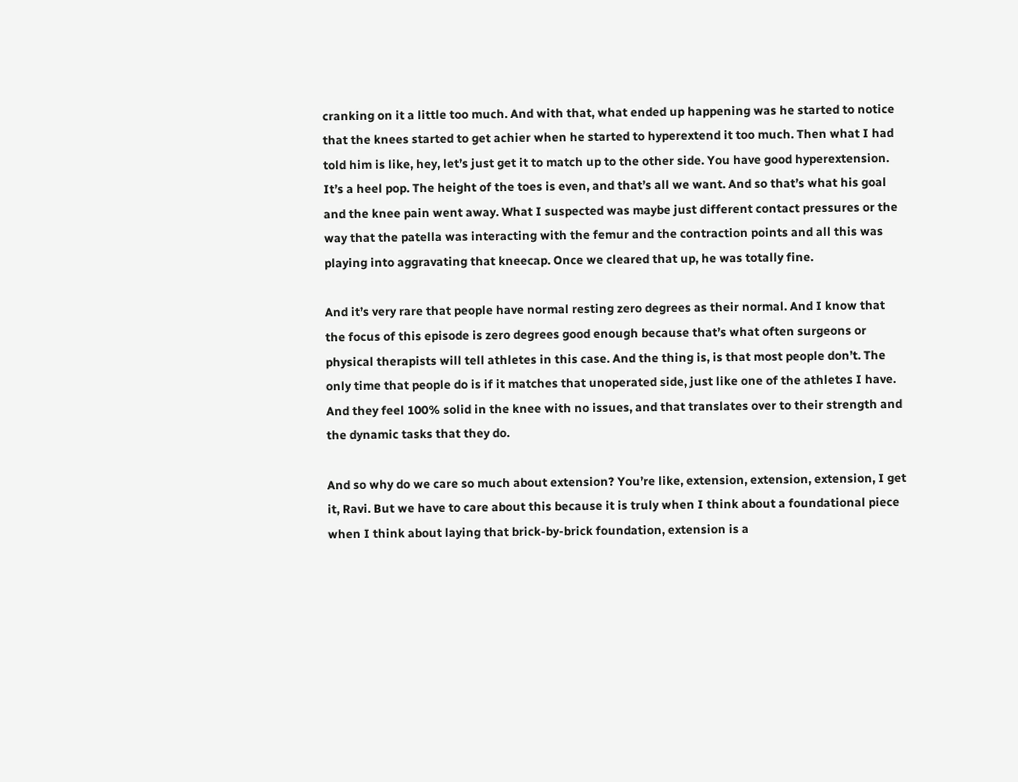cranking on it a little too much. And with that, what ended up happening was he started to notice that the knees started to get achier when he started to hyperextend it too much. Then what I had told him is like, hey, let’s just get it to match up to the other side. You have good hyperextension. It’s a heel pop. The height of the toes is even, and that’s all we want. And so that’s what his goal and the knee pain went away. What I suspected was maybe just different contact pressures or the way that the patella was interacting with the femur and the contraction points and all this was playing into aggravating that kneecap. Once we cleared that up, he was totally fine.

And it’s very rare that people have normal resting zero degrees as their normal. And I know that the focus of this episode is zero degrees good enough because that’s what often surgeons or physical therapists will tell athletes in this case. And the thing is, is that most people don’t. The only time that people do is if it matches that unoperated side, just like one of the athletes I have. And they feel 100% solid in the knee with no issues, and that translates over to their strength and the dynamic tasks that they do.

And so why do we care so much about extension? You’re like, extension, extension, extension, I get it, Ravi. But we have to care about this because it is truly when I think about a foundational piece when I think about laying that brick-by-brick foundation, extension is a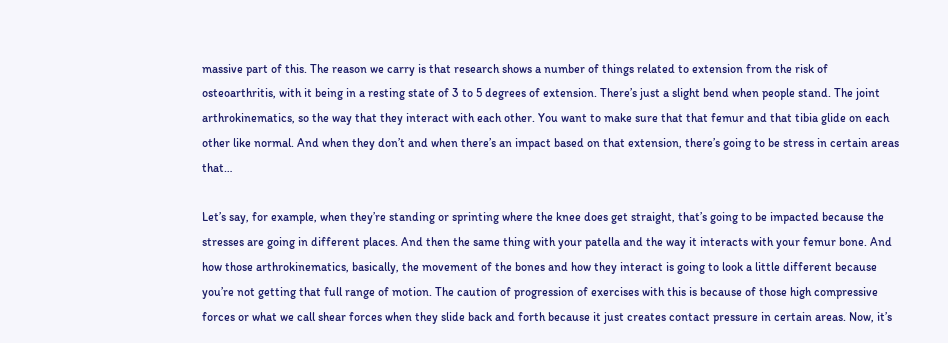massive part of this. The reason we carry is that research shows a number of things related to extension from the risk of osteoarthritis, with it being in a resting state of 3 to 5 degrees of extension. There’s just a slight bend when people stand. The joint arthrokinematics, so the way that they interact with each other. You want to make sure that that femur and that tibia glide on each other like normal. And when they don’t and when there’s an impact based on that extension, there’s going to be stress in certain areas that…

Let’s say, for example, when they’re standing or sprinting where the knee does get straight, that’s going to be impacted because the stresses are going in different places. And then the same thing with your patella and the way it interacts with your femur bone. And how those arthrokinematics, basically, the movement of the bones and how they interact is going to look a little different because you’re not getting that full range of motion. The caution of progression of exercises with this is because of those high compressive forces or what we call shear forces when they slide back and forth because it just creates contact pressure in certain areas. Now, it’s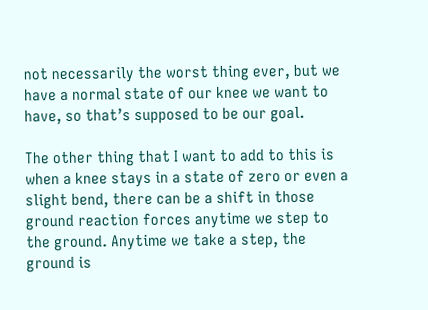not necessarily the worst thing ever, but we have a normal state of our knee we want to have, so that’s supposed to be our goal.

The other thing that I want to add to this is when a knee stays in a state of zero or even a slight bend, there can be a shift in those ground reaction forces anytime we step to the ground. Anytime we take a step, the ground is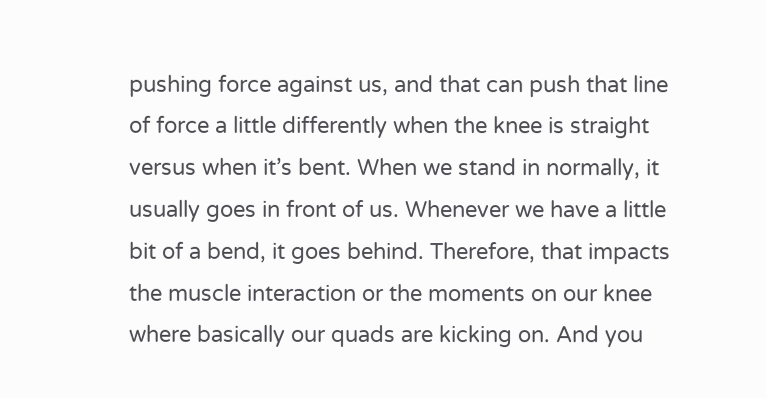pushing force against us, and that can push that line of force a little differently when the knee is straight versus when it’s bent. When we stand in normally, it usually goes in front of us. Whenever we have a little bit of a bend, it goes behind. Therefore, that impacts the muscle interaction or the moments on our knee where basically our quads are kicking on. And you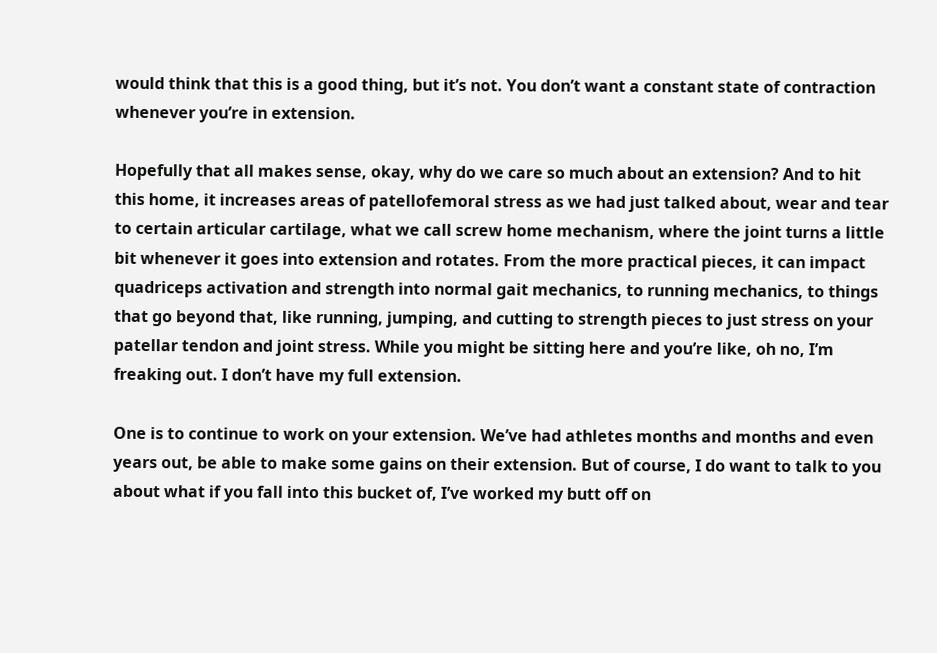would think that this is a good thing, but it’s not. You don’t want a constant state of contraction whenever you’re in extension.

Hopefully that all makes sense, okay, why do we care so much about an extension? And to hit this home, it increases areas of patellofemoral stress as we had just talked about, wear and tear to certain articular cartilage, what we call screw home mechanism, where the joint turns a little bit whenever it goes into extension and rotates. From the more practical pieces, it can impact quadriceps activation and strength into normal gait mechanics, to running mechanics, to things that go beyond that, like running, jumping, and cutting to strength pieces to just stress on your patellar tendon and joint stress. While you might be sitting here and you’re like, oh no, I’m freaking out. I don’t have my full extension.

One is to continue to work on your extension. We’ve had athletes months and months and even years out, be able to make some gains on their extension. But of course, I do want to talk to you about what if you fall into this bucket of, I’ve worked my butt off on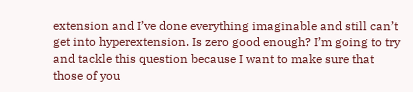extension and I’ve done everything imaginable and still can’t get into hyperextension. Is zero good enough? I’m going to try and tackle this question because I want to make sure that those of you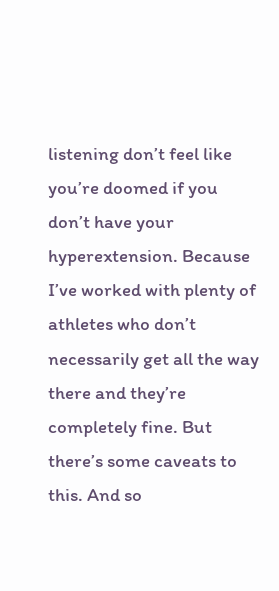listening don’t feel like you’re doomed if you don’t have your hyperextension. Because I’ve worked with plenty of athletes who don’t necessarily get all the way there and they’re completely fine. But there’s some caveats to this. And so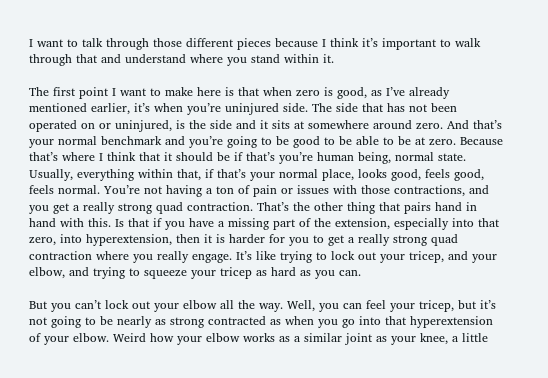I want to talk through those different pieces because I think it’s important to walk through that and understand where you stand within it.

The first point I want to make here is that when zero is good, as I’ve already mentioned earlier, it’s when you’re uninjured side. The side that has not been operated on or uninjured, is the side and it sits at somewhere around zero. And that’s your normal benchmark and you’re going to be good to be able to be at zero. Because that’s where I think that it should be if that’s you’re human being, normal state. Usually, everything within that, if that’s your normal place, looks good, feels good, feels normal. You’re not having a ton of pain or issues with those contractions, and you get a really strong quad contraction. That’s the other thing that pairs hand in hand with this. Is that if you have a missing part of the extension, especially into that zero, into hyperextension, then it is harder for you to get a really strong quad contraction where you really engage. It’s like trying to lock out your tricep, and your elbow, and trying to squeeze your tricep as hard as you can.

But you can’t lock out your elbow all the way. Well, you can feel your tricep, but it’s not going to be nearly as strong contracted as when you go into that hyperextension of your elbow. Weird how your elbow works as a similar joint as your knee, a little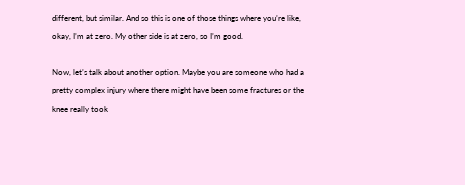different, but similar. And so this is one of those things where you’re like, okay, I’m at zero. My other side is at zero, so I’m good.

Now, let’s talk about another option. Maybe you are someone who had a pretty complex injury where there might have been some fractures or the knee really took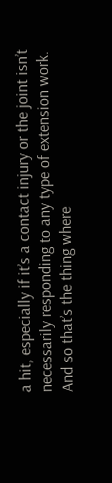a hit, especially if it’s a contact injury or the joint isn’t necessarily responding to any type of extension work. And so that’s the thing where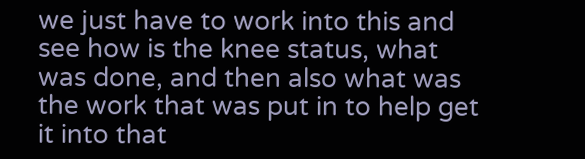we just have to work into this and see how is the knee status, what was done, and then also what was the work that was put in to help get it into that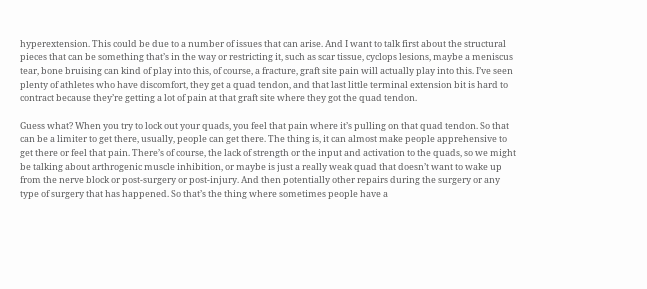hyperextension. This could be due to a number of issues that can arise. And I want to talk first about the structural pieces that can be something that’s in the way or restricting it, such as scar tissue, cyclops lesions, maybe a meniscus tear, bone bruising can kind of play into this, of course, a fracture, graft site pain will actually play into this. I’ve seen plenty of athletes who have discomfort, they get a quad tendon, and that last little terminal extension bit is hard to contract because they’re getting a lot of pain at that graft site where they got the quad tendon.

Guess what? When you try to lock out your quads, you feel that pain where it’s pulling on that quad tendon. So that can be a limiter to get there, usually, people can get there. The thing is, it can almost make people apprehensive to get there or feel that pain. There’s of course, the lack of strength or the input and activation to the quads, so we might be talking about arthrogenic muscle inhibition, or maybe is just a really weak quad that doesn’t want to wake up from the nerve block or post-surgery or post-injury. And then potentially other repairs during the surgery or any type of surgery that has happened. So that’s the thing where sometimes people have a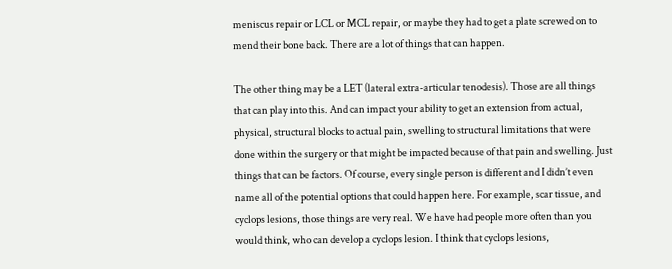meniscus repair or LCL or MCL repair, or maybe they had to get a plate screwed on to mend their bone back. There are a lot of things that can happen.

The other thing may be a LET (lateral extra-articular tenodesis). Those are all things that can play into this. And can impact your ability to get an extension from actual, physical, structural blocks to actual pain, swelling to structural limitations that were done within the surgery or that might be impacted because of that pain and swelling. Just things that can be factors. Of course, every single person is different and I didn’t even name all of the potential options that could happen here. For example, scar tissue, and cyclops lesions, those things are very real. We have had people more often than you would think, who can develop a cyclops lesion. I think that cyclops lesions,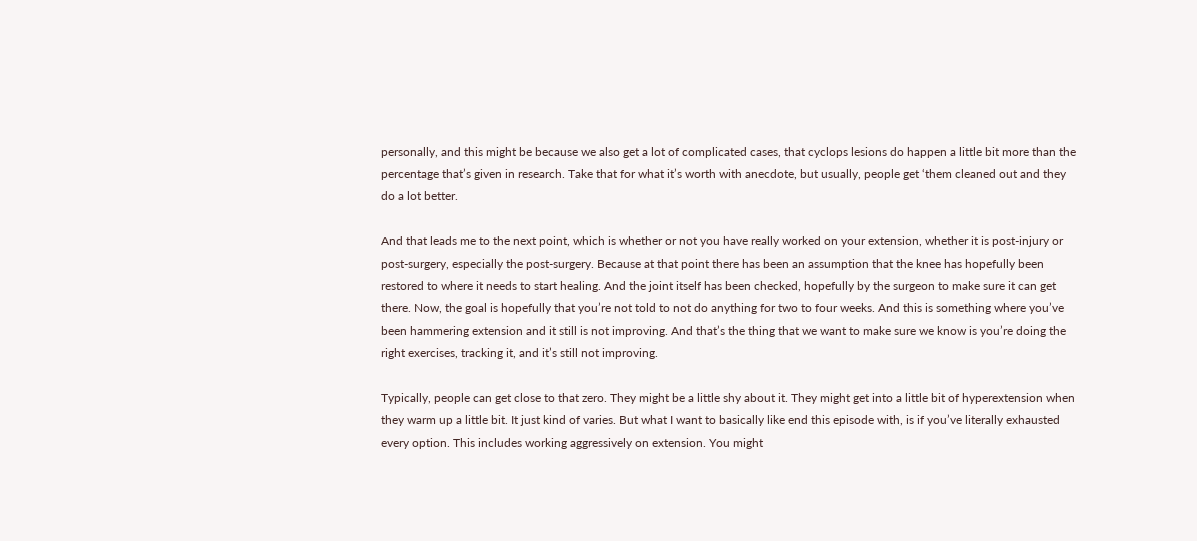personally, and this might be because we also get a lot of complicated cases, that cyclops lesions do happen a little bit more than the percentage that’s given in research. Take that for what it’s worth with anecdote, but usually, people get ‘them cleaned out and they do a lot better.

And that leads me to the next point, which is whether or not you have really worked on your extension, whether it is post-injury or post-surgery, especially the post-surgery. Because at that point there has been an assumption that the knee has hopefully been restored to where it needs to start healing. And the joint itself has been checked, hopefully by the surgeon to make sure it can get there. Now, the goal is hopefully that you’re not told to not do anything for two to four weeks. And this is something where you’ve been hammering extension and it still is not improving. And that’s the thing that we want to make sure we know is you’re doing the right exercises, tracking it, and it’s still not improving.

Typically, people can get close to that zero. They might be a little shy about it. They might get into a little bit of hyperextension when they warm up a little bit. It just kind of varies. But what I want to basically like end this episode with, is if you’ve literally exhausted every option. This includes working aggressively on extension. You might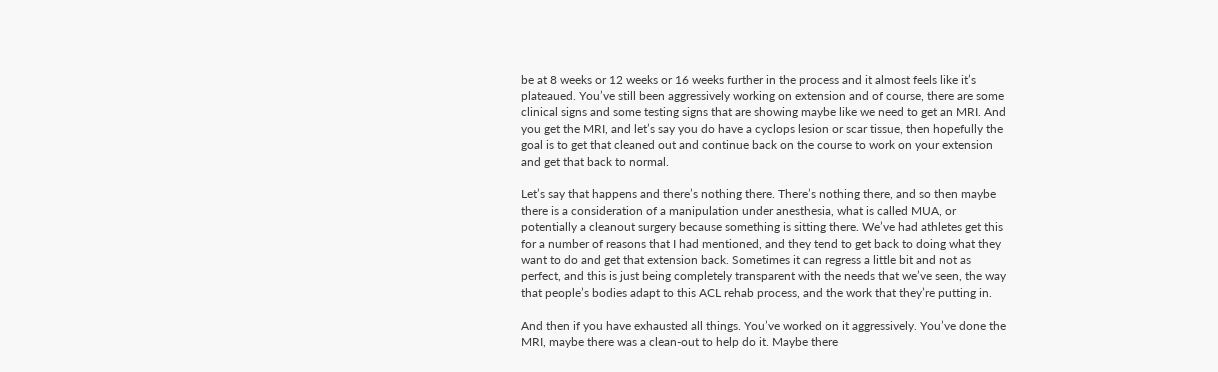be at 8 weeks or 12 weeks or 16 weeks further in the process and it almost feels like it’s plateaued. You’ve still been aggressively working on extension and of course, there are some clinical signs and some testing signs that are showing maybe like we need to get an MRI. And you get the MRI, and let’s say you do have a cyclops lesion or scar tissue, then hopefully the goal is to get that cleaned out and continue back on the course to work on your extension and get that back to normal.

Let’s say that happens and there’s nothing there. There’s nothing there, and so then maybe there is a consideration of a manipulation under anesthesia, what is called MUA, or potentially a cleanout surgery because something is sitting there. We’ve had athletes get this for a number of reasons that I had mentioned, and they tend to get back to doing what they want to do and get that extension back. Sometimes it can regress a little bit and not as perfect, and this is just being completely transparent with the needs that we’ve seen, the way that people’s bodies adapt to this ACL rehab process, and the work that they’re putting in.

And then if you have exhausted all things. You’ve worked on it aggressively. You’ve done the MRI, maybe there was a clean-out to help do it. Maybe there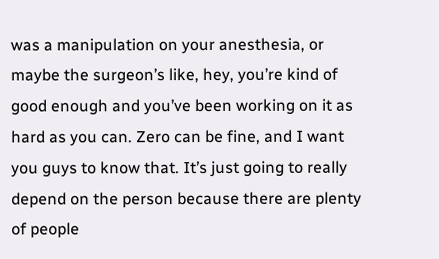was a manipulation on your anesthesia, or maybe the surgeon’s like, hey, you’re kind of good enough and you’ve been working on it as hard as you can. Zero can be fine, and I want you guys to know that. It’s just going to really depend on the person because there are plenty of people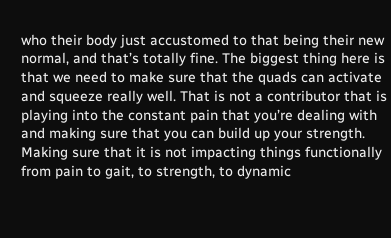who their body just accustomed to that being their new normal, and that’s totally fine. The biggest thing here is that we need to make sure that the quads can activate and squeeze really well. That is not a contributor that is playing into the constant pain that you’re dealing with and making sure that you can build up your strength. Making sure that it is not impacting things functionally from pain to gait, to strength, to dynamic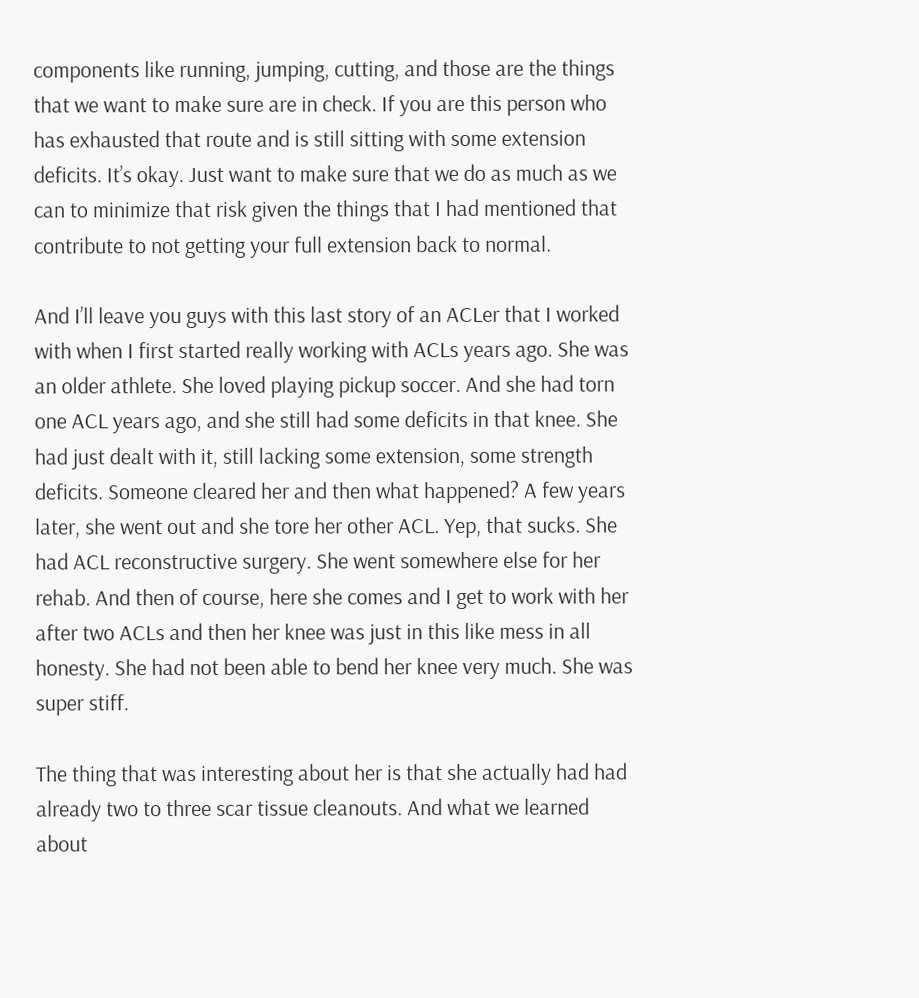components like running, jumping, cutting, and those are the things that we want to make sure are in check. If you are this person who has exhausted that route and is still sitting with some extension deficits. It’s okay. Just want to make sure that we do as much as we can to minimize that risk given the things that I had mentioned that contribute to not getting your full extension back to normal.

And I’ll leave you guys with this last story of an ACLer that I worked with when I first started really working with ACLs years ago. She was an older athlete. She loved playing pickup soccer. And she had torn one ACL years ago, and she still had some deficits in that knee. She had just dealt with it, still lacking some extension, some strength deficits. Someone cleared her and then what happened? A few years later, she went out and she tore her other ACL. Yep, that sucks. She had ACL reconstructive surgery. She went somewhere else for her rehab. And then of course, here she comes and I get to work with her after two ACLs and then her knee was just in this like mess in all honesty. She had not been able to bend her knee very much. She was super stiff.

The thing that was interesting about her is that she actually had had already two to three scar tissue cleanouts. And what we learned about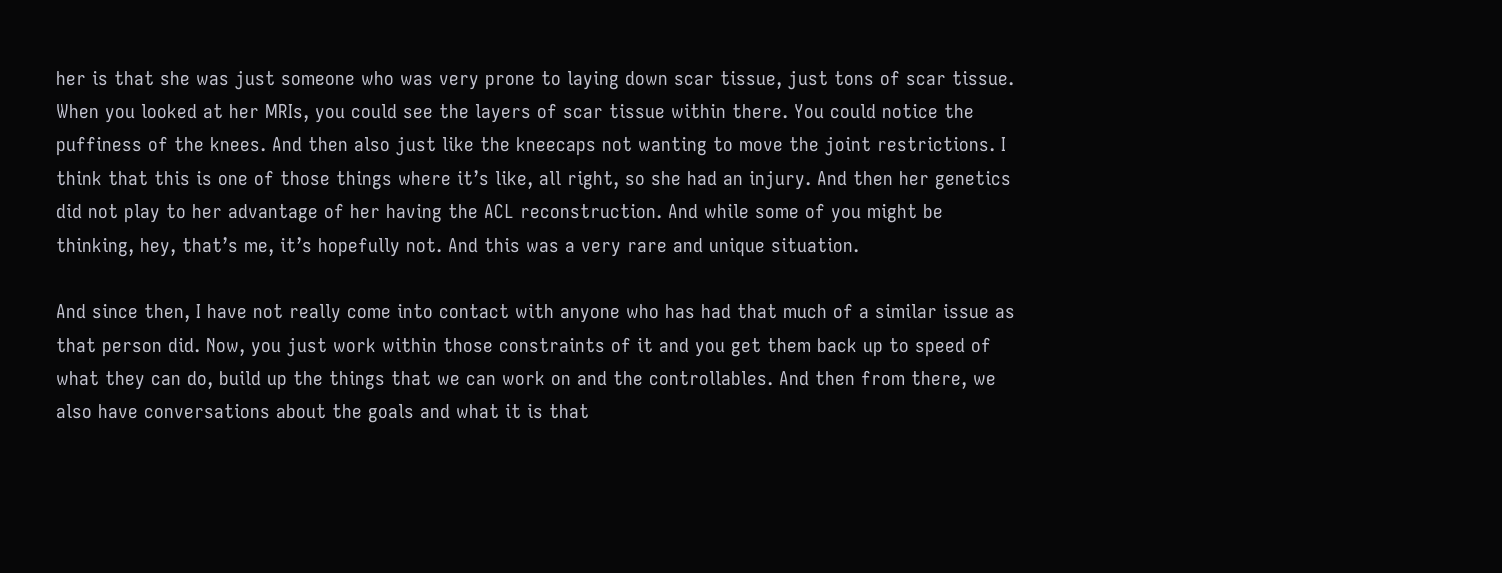her is that she was just someone who was very prone to laying down scar tissue, just tons of scar tissue. When you looked at her MRIs, you could see the layers of scar tissue within there. You could notice the puffiness of the knees. And then also just like the kneecaps not wanting to move the joint restrictions. I think that this is one of those things where it’s like, all right, so she had an injury. And then her genetics did not play to her advantage of her having the ACL reconstruction. And while some of you might be thinking, hey, that’s me, it’s hopefully not. And this was a very rare and unique situation.

And since then, I have not really come into contact with anyone who has had that much of a similar issue as that person did. Now, you just work within those constraints of it and you get them back up to speed of what they can do, build up the things that we can work on and the controllables. And then from there, we also have conversations about the goals and what it is that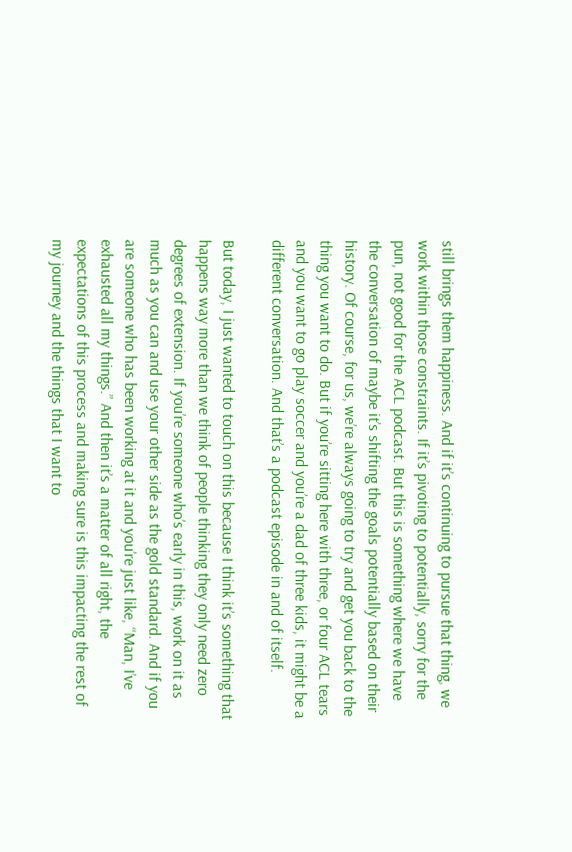still brings them happiness. And if it’s continuing to pursue that thing, we work within those constraints. If it’s pivoting to potentially, sorry for the pun, not good for the ACL podcast. But this is something where we have the conversation of maybe it’s shifting the goals potentially based on their history. Of course, for us, we’re always going to try and get you back to the thing you want to do. But if you’re sitting here with three, or four ACL tears and you want to go play soccer and you’re a dad of three kids, it might be a different conversation. And that’s a podcast episode in and of itself.

But today, I just wanted to touch on this because I think it’s something that happens way more than we think of people thinking they only need zero degrees of extension. If you’re someone who’s early in this, work on it as much as you can and use your other side as the gold standard. And if you are someone who has been working at it and you’re just like, “Man, I’ve exhausted all my things.” And then it’s a matter of all right, the expectations of this process and making sure is this impacting the rest of my journey and the things that I want to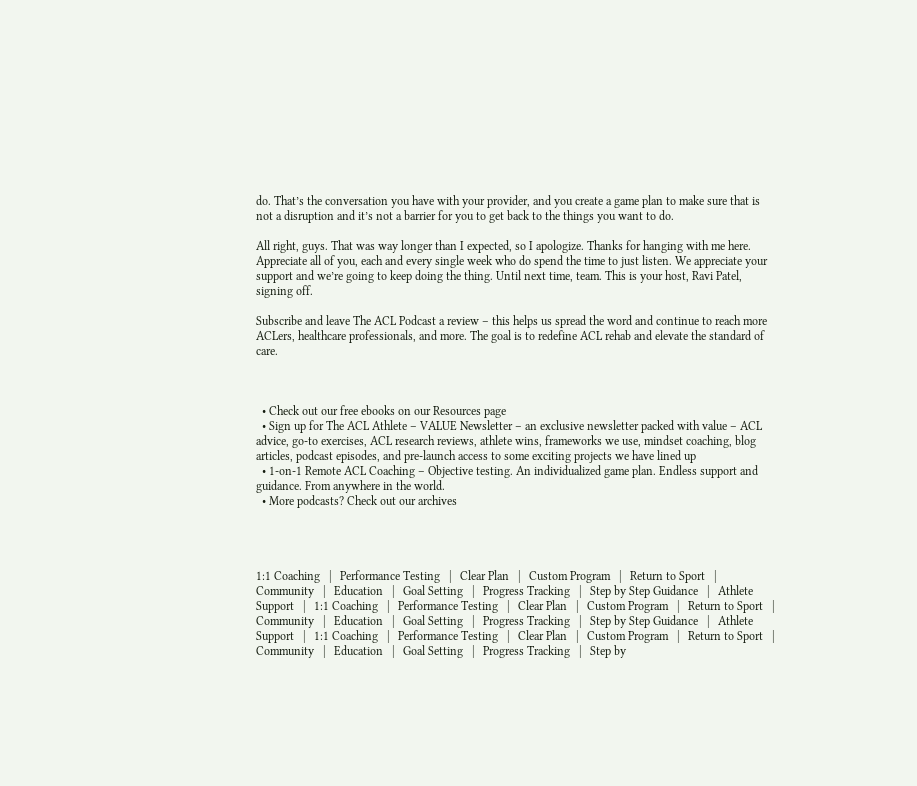do. That’s the conversation you have with your provider, and you create a game plan to make sure that is not a disruption and it’s not a barrier for you to get back to the things you want to do.

All right, guys. That was way longer than I expected, so I apologize. Thanks for hanging with me here. Appreciate all of you, each and every single week who do spend the time to just listen. We appreciate your support and we’re going to keep doing the thing. Until next time, team. This is your host, Ravi Patel, signing off.

Subscribe and leave The ACL Podcast a review – this helps us spread the word and continue to reach more ACLers, healthcare professionals, and more. The goal is to redefine ACL rehab and elevate the standard of care.



  • Check out our free ebooks on our Resources page
  • Sign up for The ACL Athlete – VALUE Newsletter – an exclusive newsletter packed with value – ACL advice, go-to exercises, ACL research reviews, athlete wins, frameworks we use, mindset coaching, blog articles, podcast episodes, and pre-launch access to some exciting projects we have lined up
  • 1-on-1 Remote ACL Coaching – Objective testing. An individualized game plan. Endless support and guidance. From anywhere in the world.
  • More podcasts? Check out our archives




1:1 Coaching   |   Performance Testing   |   Clear Plan   |   Custom Program   |   Return to Sport   |   Community   |   Education   |   Goal Setting   |   Progress Tracking   |   Step by Step Guidance   |   Athlete Support   |   1:1 Coaching   |   Performance Testing   |   Clear Plan   |   Custom Program   |   Return to Sport   |   Community   |   Education   |   Goal Setting   |   Progress Tracking   |   Step by Step Guidance   |   Athlete Support   |   1:1 Coaching   |   Performance Testing   |   Clear Plan   |   Custom Program   |   Return to Sport   |   Community   |   Education   |   Goal Setting   |   Progress Tracking   |   Step by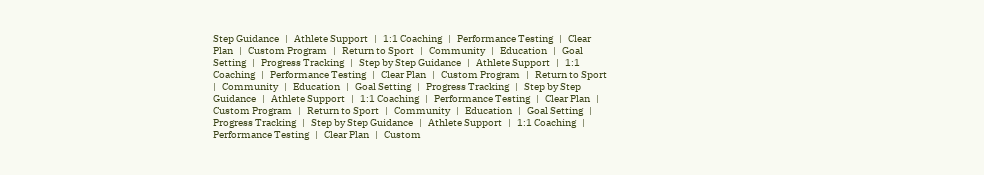Step Guidance   |   Athlete Support   |   1:1 Coaching   |   Performance Testing   |   Clear Plan   |   Custom Program   |   Return to Sport   |   Community   |   Education   |   Goal Setting   |   Progress Tracking   |   Step by Step Guidance   |   Athlete Support   |   1:1 Coaching   |   Performance Testing   |   Clear Plan   |   Custom Program   |   Return to Sport   |   Community   |   Education   |   Goal Setting   |   Progress Tracking   |   Step by Step Guidance   |   Athlete Support   |   1:1 Coaching   |   Performance Testing   |   Clear Plan   |   Custom Program   |   Return to Sport   |   Community   |   Education   |   Goal Setting   |   Progress Tracking   |   Step by Step Guidance   |   Athlete Support   |   1:1 Coaching   |   Performance Testing   |   Clear Plan   |   Custom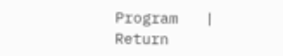Program   |   Return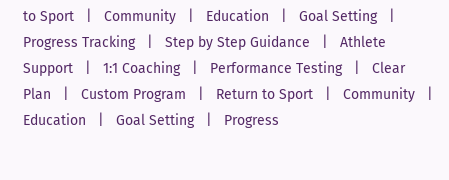to Sport   |   Community   |   Education   |   Goal Setting   |   Progress Tracking   |   Step by Step Guidance   |   Athlete Support   |   1:1 Coaching   |   Performance Testing   |   Clear Plan   |   Custom Program   |   Return to Sport   |   Community   |   Education   |   Goal Setting   |   Progress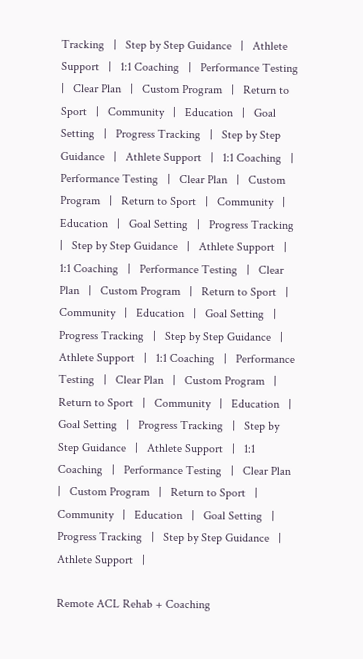Tracking   |   Step by Step Guidance   |   Athlete Support   |   1:1 Coaching   |   Performance Testing   |   Clear Plan   |   Custom Program   |   Return to Sport   |   Community   |   Education   |   Goal Setting   |   Progress Tracking   |   Step by Step Guidance   |   Athlete Support   |   1:1 Coaching   |   Performance Testing   |   Clear Plan   |   Custom Program   |   Return to Sport   |   Community   |   Education   |   Goal Setting   |   Progress Tracking   |   Step by Step Guidance   |   Athlete Support   |   1:1 Coaching   |   Performance Testing   |   Clear Plan   |   Custom Program   |   Return to Sport   |   Community   |   Education   |   Goal Setting   |   Progress Tracking   |   Step by Step Guidance   |   Athlete Support   |   1:1 Coaching   |   Performance Testing   |   Clear Plan   |   Custom Program   |   Return to Sport   |   Community   |   Education   |   Goal Setting   |   Progress Tracking   |   Step by Step Guidance   |   Athlete Support   |   1:1 Coaching   |   Performance Testing   |   Clear Plan   |   Custom Program   |   Return to Sport   |   Community   |   Education   |   Goal Setting   |   Progress Tracking   |   Step by Step Guidance   |   Athlete Support   |

Remote ACL Rehab + Coaching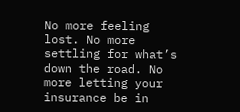No more feeling lost. No more settling for what’s down the road. No more letting your insurance be in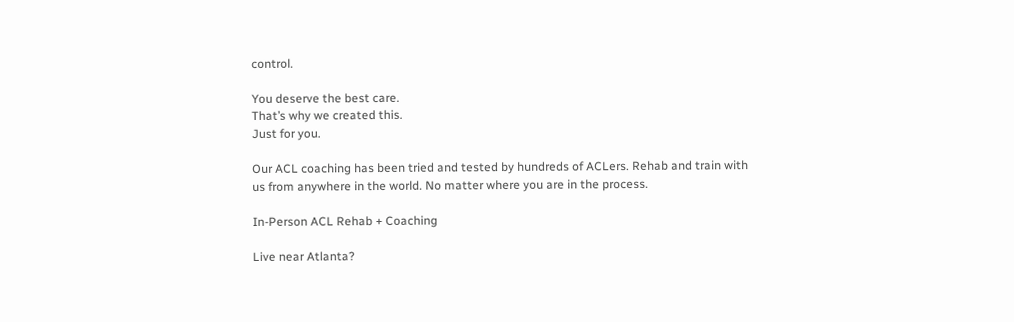control.

You deserve the best care.
That’s why we created this.
Just for you.

Our ACL coaching has been tried and tested by hundreds of ACLers. Rehab and train with us from anywhere in the world. No matter where you are in the process.

In-Person ACL Rehab + Coaching

Live near Atlanta?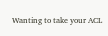Wanting to take your ACL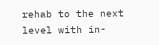rehab to the next level with in-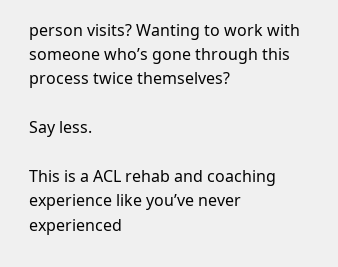person visits? Wanting to work with someone who’s gone through this process twice themselves?

Say less.

This is a ACL rehab and coaching experience like you’ve never experienced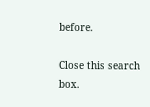before.

Close this search box.